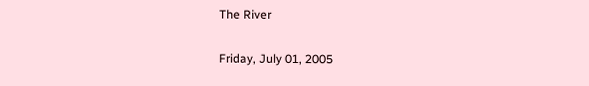The River

Friday, July 01, 2005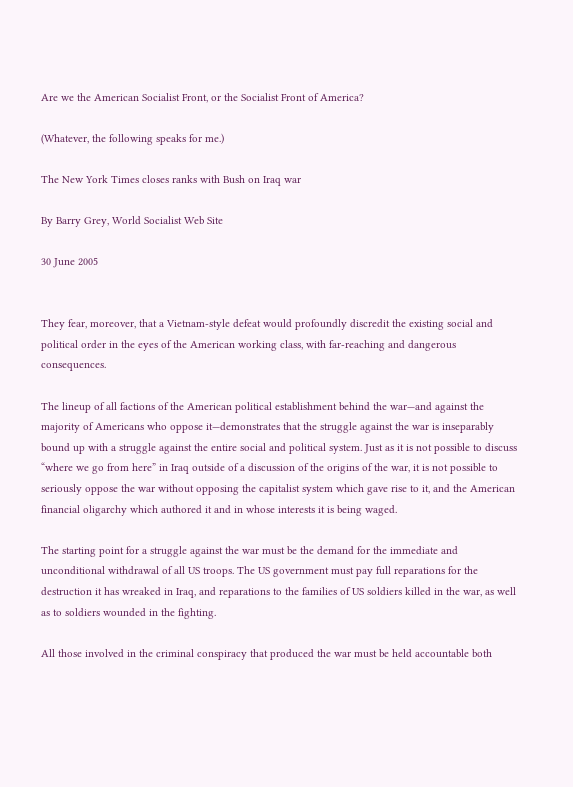Are we the American Socialist Front, or the Socialist Front of America?

(Whatever, the following speaks for me.)

The New York Times closes ranks with Bush on Iraq war

By Barry Grey, World Socialist Web Site

30 June 2005


They fear, moreover, that a Vietnam-style defeat would profoundly discredit the existing social and political order in the eyes of the American working class, with far-reaching and dangerous consequences.

The lineup of all factions of the American political establishment behind the war—and against the majority of Americans who oppose it—demonstrates that the struggle against the war is inseparably bound up with a struggle against the entire social and political system. Just as it is not possible to discuss “where we go from here” in Iraq outside of a discussion of the origins of the war, it is not possible to seriously oppose the war without opposing the capitalist system which gave rise to it, and the American financial oligarchy which authored it and in whose interests it is being waged.

The starting point for a struggle against the war must be the demand for the immediate and unconditional withdrawal of all US troops. The US government must pay full reparations for the destruction it has wreaked in Iraq, and reparations to the families of US soldiers killed in the war, as well as to soldiers wounded in the fighting.

All those involved in the criminal conspiracy that produced the war must be held accountable both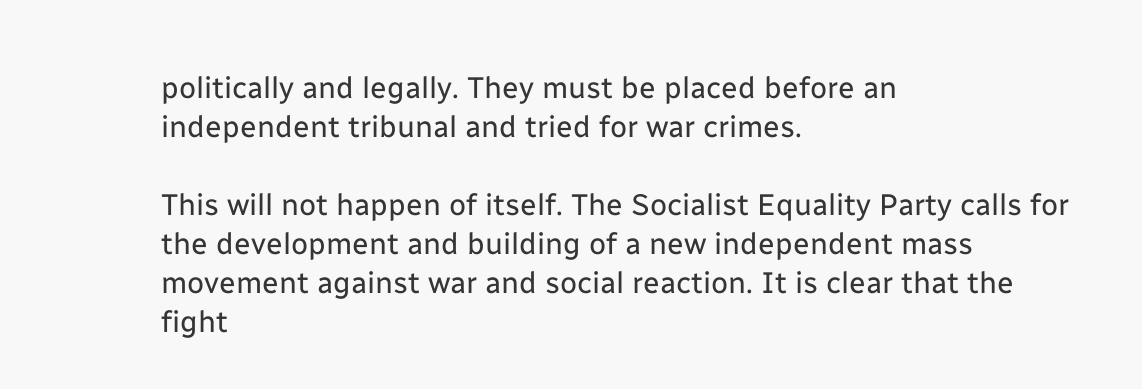politically and legally. They must be placed before an independent tribunal and tried for war crimes.

This will not happen of itself. The Socialist Equality Party calls for the development and building of a new independent mass movement against war and social reaction. It is clear that the fight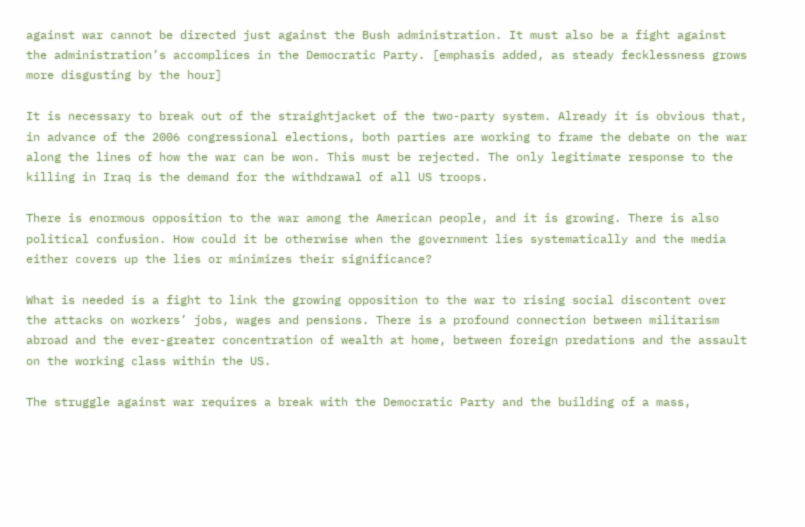against war cannot be directed just against the Bush administration. It must also be a fight against the administration’s accomplices in the Democratic Party. [emphasis added, as steady fecklessness grows more disgusting by the hour]

It is necessary to break out of the straightjacket of the two-party system. Already it is obvious that, in advance of the 2006 congressional elections, both parties are working to frame the debate on the war along the lines of how the war can be won. This must be rejected. The only legitimate response to the killing in Iraq is the demand for the withdrawal of all US troops.

There is enormous opposition to the war among the American people, and it is growing. There is also political confusion. How could it be otherwise when the government lies systematically and the media either covers up the lies or minimizes their significance?

What is needed is a fight to link the growing opposition to the war to rising social discontent over the attacks on workers’ jobs, wages and pensions. There is a profound connection between militarism abroad and the ever-greater concentration of wealth at home, between foreign predations and the assault on the working class within the US.

The struggle against war requires a break with the Democratic Party and the building of a mass,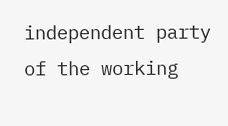independent party of the working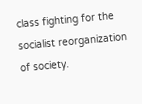class fighting for the socialist reorganization of society.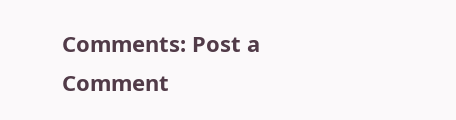Comments: Post a Comment